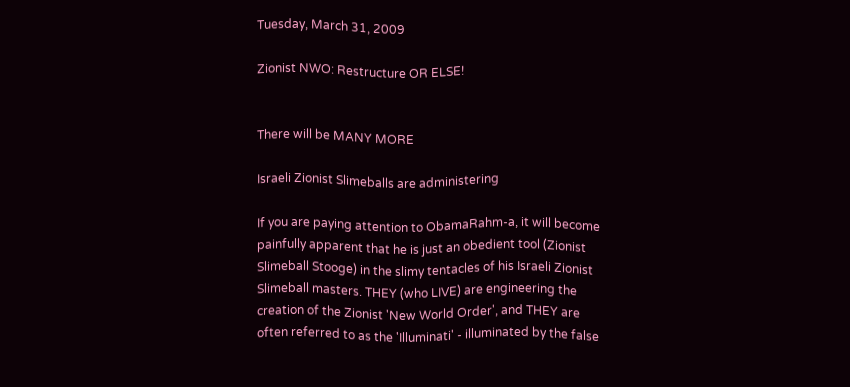Tuesday, March 31, 2009

Zionist NWO: Restructure OR ELSE!


There will be MANY MORE

Israeli Zionist Slimeballs are administering

If you are paying attention to ObamaRahm-a, it will become painfully apparent that he is just an obedient tool (Zionist Slimeball Stooge) in the slimy tentacles of his Israeli Zionist Slimeball masters. THEY (who LIVE) are engineering the creation of the Zionist 'New World Order', and THEY are often referred to as the 'Illuminati' - illuminated by the false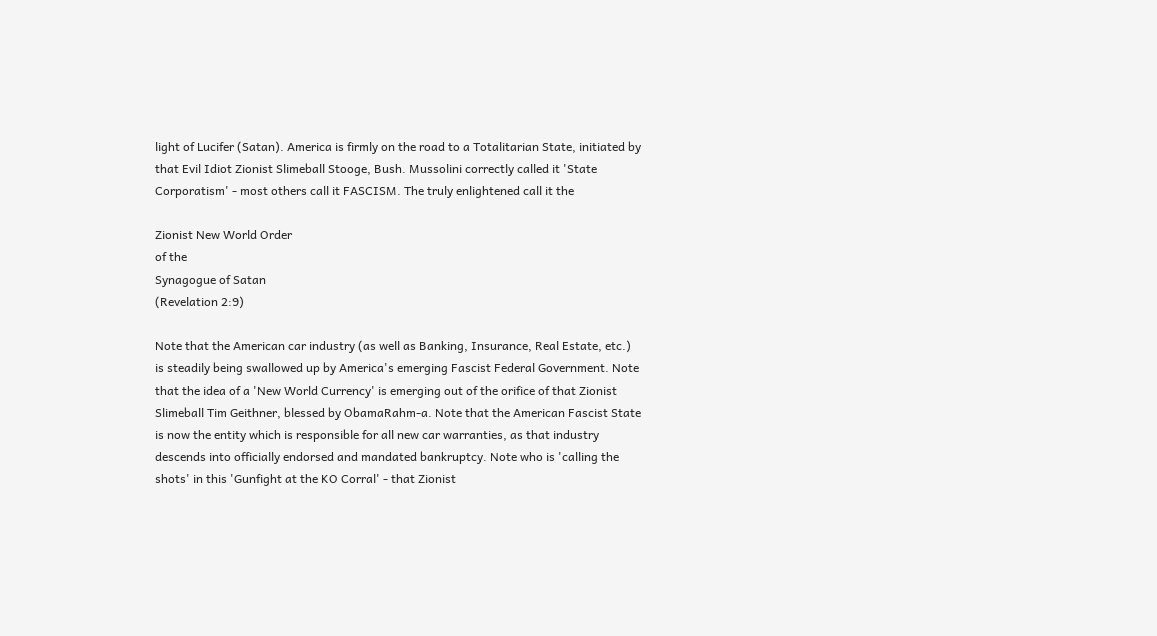light of Lucifer (Satan). America is firmly on the road to a Totalitarian State, initiated by that Evil Idiot Zionist Slimeball Stooge, Bush. Mussolini correctly called it 'State Corporatism' - most others call it FASCISM. The truly enlightened call it the

Zionist New World Order
of the
Synagogue of Satan
(Revelation 2:9)

Note that the American car industry (as well as Banking, Insurance, Real Estate, etc.) is steadily being swallowed up by America's emerging Fascist Federal Government. Note that the idea of a 'New World Currency' is emerging out of the orifice of that Zionist Slimeball Tim Geithner, blessed by ObamaRahm-a. Note that the American Fascist State is now the entity which is responsible for all new car warranties, as that industry descends into officially endorsed and mandated bankruptcy. Note who is 'calling the shots' in this 'Gunfight at the KO Corral' - that Zionist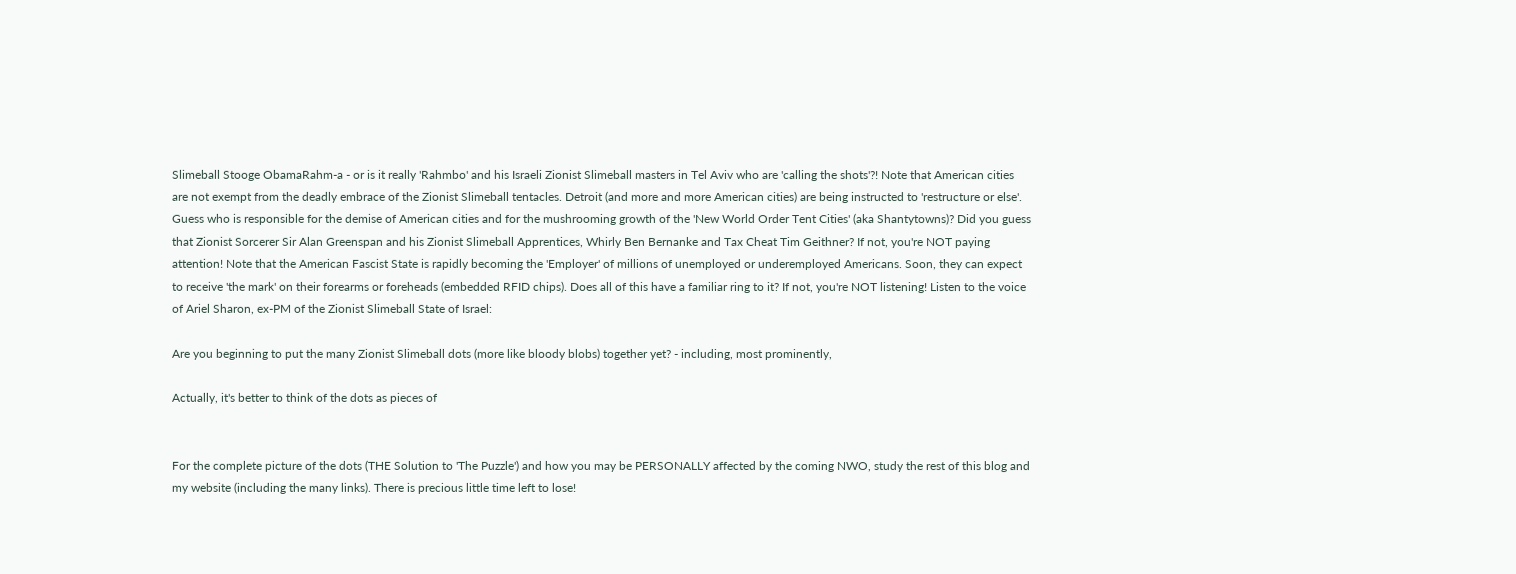Slimeball Stooge ObamaRahm-a - or is it really 'Rahmbo' and his Israeli Zionist Slimeball masters in Tel Aviv who are 'calling the shots'?! Note that American cities are not exempt from the deadly embrace of the Zionist Slimeball tentacles. Detroit (and more and more American cities) are being instructed to 'restructure or else'. Guess who is responsible for the demise of American cities and for the mushrooming growth of the 'New World Order Tent Cities' (aka Shantytowns)? Did you guess that Zionist Sorcerer Sir Alan Greenspan and his Zionist Slimeball Apprentices, Whirly Ben Bernanke and Tax Cheat Tim Geithner? If not, you're NOT paying attention! Note that the American Fascist State is rapidly becoming the 'Employer' of millions of unemployed or underemployed Americans. Soon, they can expect to receive 'the mark' on their forearms or foreheads (embedded RFID chips). Does all of this have a familiar ring to it? If not, you're NOT listening! Listen to the voice of Ariel Sharon, ex-PM of the Zionist Slimeball State of Israel:

Are you beginning to put the many Zionist Slimeball dots (more like bloody blobs) together yet? - including, most prominently,

Actually, it's better to think of the dots as pieces of


For the complete picture of the dots (THE Solution to 'The Puzzle') and how you may be PERSONALLY affected by the coming NWO, study the rest of this blog and my website (including the many links). There is precious little time left to lose!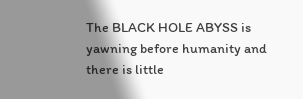The BLACK HOLE ABYSS is yawning before humanity and there is little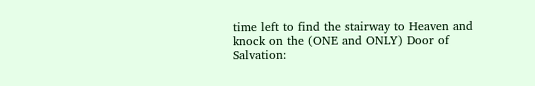time left to find the stairway to Heaven and knock on the (ONE and ONLY) Door of Salvation: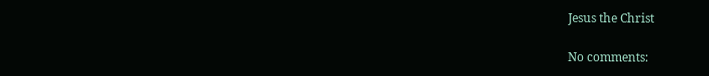Jesus the Christ

No comments: